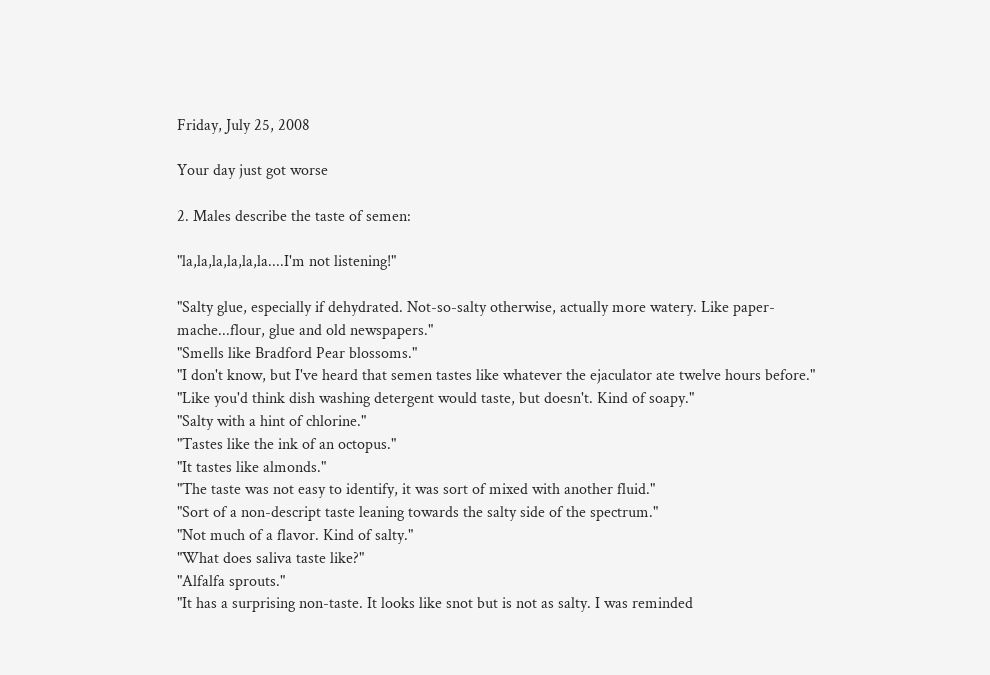Friday, July 25, 2008

Your day just got worse

2. Males describe the taste of semen:

"la,la,la,la,la,la....I'm not listening!"

"Salty glue, especially if dehydrated. Not-so-salty otherwise, actually more watery. Like paper-mache...flour, glue and old newspapers."
"Smells like Bradford Pear blossoms."
"I don't know, but I've heard that semen tastes like whatever the ejaculator ate twelve hours before."
"Like you'd think dish washing detergent would taste, but doesn't. Kind of soapy."
"Salty with a hint of chlorine."
"Tastes like the ink of an octopus."
"It tastes like almonds."
"The taste was not easy to identify, it was sort of mixed with another fluid."
"Sort of a non-descript taste leaning towards the salty side of the spectrum."
"Not much of a flavor. Kind of salty."
"What does saliva taste like?"
"Alfalfa sprouts."
"It has a surprising non-taste. It looks like snot but is not as salty. I was reminded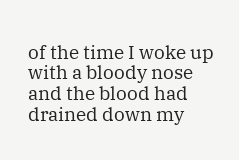of the time I woke up with a bloody nose and the blood had drained down my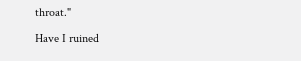throat."

Have I ruined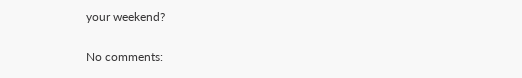your weekend?

No comments: